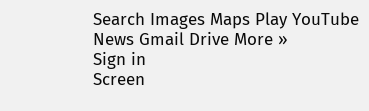Search Images Maps Play YouTube News Gmail Drive More »
Sign in
Screen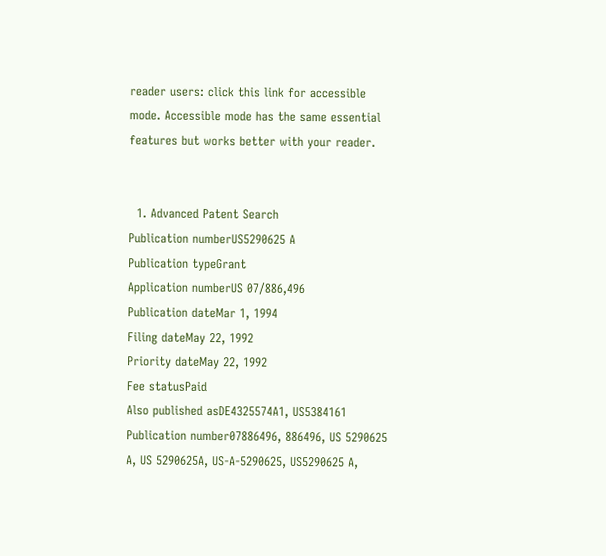reader users: click this link for accessible mode. Accessible mode has the same essential features but works better with your reader.


  1. Advanced Patent Search
Publication numberUS5290625 A
Publication typeGrant
Application numberUS 07/886,496
Publication dateMar 1, 1994
Filing dateMay 22, 1992
Priority dateMay 22, 1992
Fee statusPaid
Also published asDE4325574A1, US5384161
Publication number07886496, 886496, US 5290625 A, US 5290625A, US-A-5290625, US5290625 A,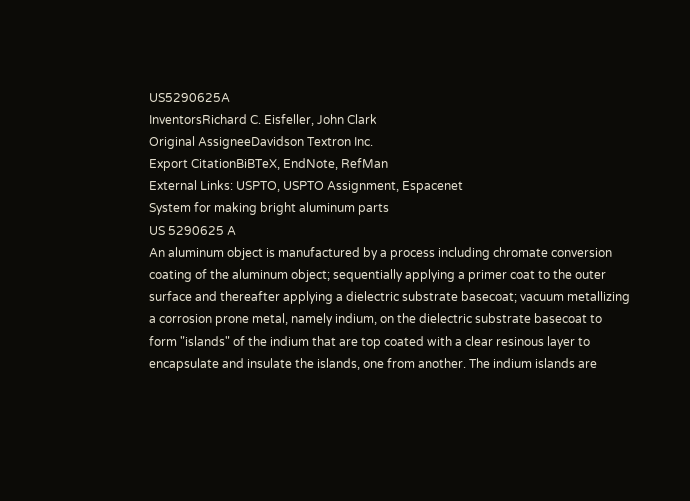US5290625A
InventorsRichard C. Eisfeller, John Clark
Original AssigneeDavidson Textron Inc.
Export CitationBiBTeX, EndNote, RefMan
External Links: USPTO, USPTO Assignment, Espacenet
System for making bright aluminum parts
US 5290625 A
An aluminum object is manufactured by a process including chromate conversion coating of the aluminum object; sequentially applying a primer coat to the outer surface and thereafter applying a dielectric substrate basecoat; vacuum metallizing a corrosion prone metal, namely indium, on the dielectric substrate basecoat to form "islands" of the indium that are top coated with a clear resinous layer to encapsulate and insulate the islands, one from another. The indium islands are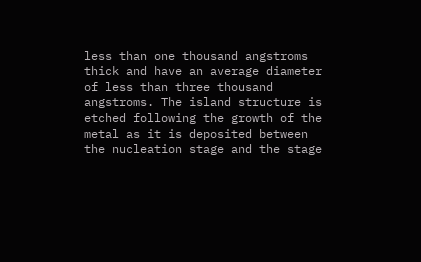less than one thousand angstroms thick and have an average diameter of less than three thousand angstroms. The island structure is etched following the growth of the metal as it is deposited between the nucleation stage and the stage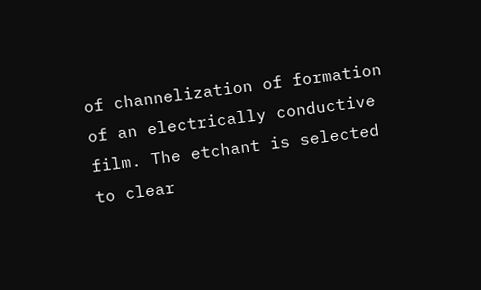of channelization of formation of an electrically conductive film. The etchant is selected to clear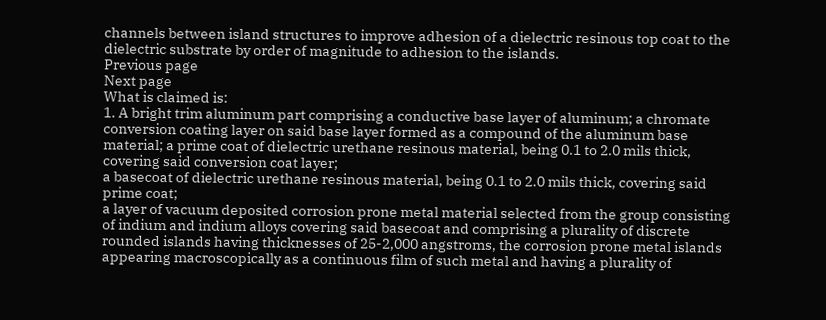channels between island structures to improve adhesion of a dielectric resinous top coat to the dielectric substrate by order of magnitude to adhesion to the islands.
Previous page
Next page
What is claimed is:
1. A bright trim aluminum part comprising a conductive base layer of aluminum; a chromate conversion coating layer on said base layer formed as a compound of the aluminum base material; a prime coat of dielectric urethane resinous material, being 0.1 to 2.0 mils thick, covering said conversion coat layer;
a basecoat of dielectric urethane resinous material, being 0.1 to 2.0 mils thick, covering said prime coat;
a layer of vacuum deposited corrosion prone metal material selected from the group consisting of indium and indium alloys covering said basecoat and comprising a plurality of discrete rounded islands having thicknesses of 25-2,000 angstroms, the corrosion prone metal islands appearing macroscopically as a continuous film of such metal and having a plurality of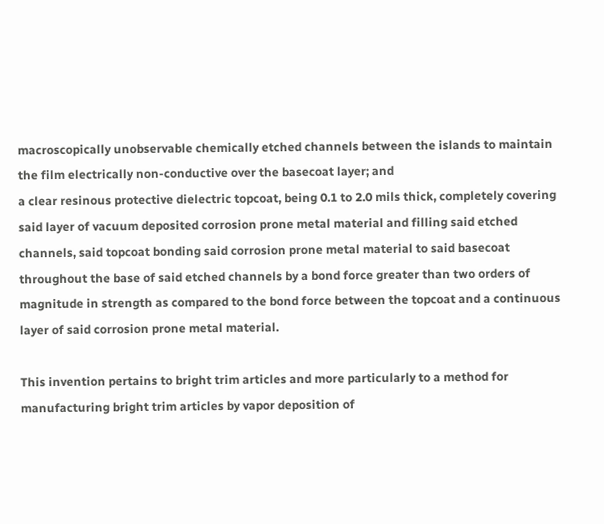macroscopically unobservable chemically etched channels between the islands to maintain the film electrically non-conductive over the basecoat layer; and
a clear resinous protective dielectric topcoat, being 0.1 to 2.0 mils thick, completely covering said layer of vacuum deposited corrosion prone metal material and filling said etched channels, said topcoat bonding said corrosion prone metal material to said basecoat throughout the base of said etched channels by a bond force greater than two orders of magnitude in strength as compared to the bond force between the topcoat and a continuous layer of said corrosion prone metal material.

This invention pertains to bright trim articles and more particularly to a method for manufacturing bright trim articles by vapor deposition of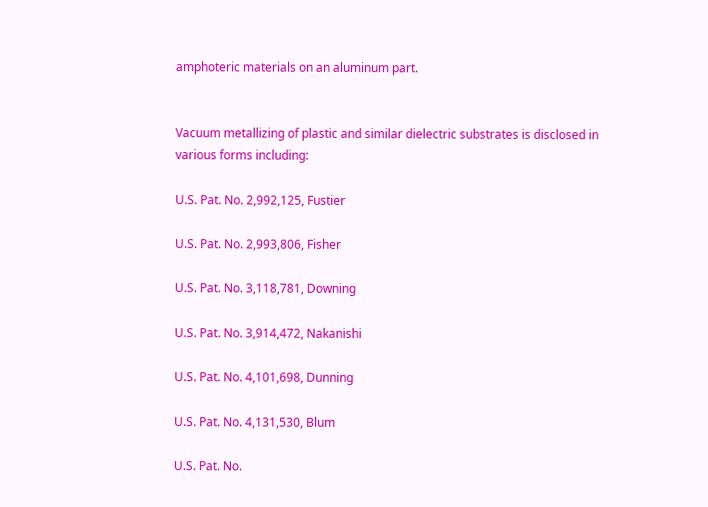amphoteric materials on an aluminum part.


Vacuum metallizing of plastic and similar dielectric substrates is disclosed in various forms including:

U.S. Pat. No. 2,992,125, Fustier

U.S. Pat. No. 2,993,806, Fisher

U.S. Pat. No. 3,118,781, Downing

U.S. Pat. No. 3,914,472, Nakanishi

U.S. Pat. No. 4,101,698, Dunning

U.S. Pat. No. 4,131,530, Blum

U.S. Pat. No.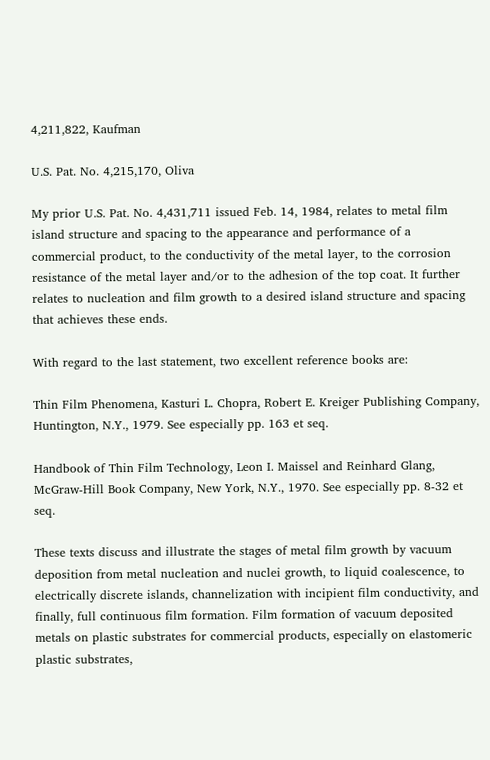4,211,822, Kaufman

U.S. Pat. No. 4,215,170, Oliva

My prior U.S. Pat. No. 4,431,711 issued Feb. 14, 1984, relates to metal film island structure and spacing to the appearance and performance of a commercial product, to the conductivity of the metal layer, to the corrosion resistance of the metal layer and/or to the adhesion of the top coat. It further relates to nucleation and film growth to a desired island structure and spacing that achieves these ends.

With regard to the last statement, two excellent reference books are:

Thin Film Phenomena, Kasturi L. Chopra, Robert E. Kreiger Publishing Company, Huntington, N.Y., 1979. See especially pp. 163 et seq.

Handbook of Thin Film Technology, Leon I. Maissel and Reinhard Glang, McGraw-Hill Book Company, New York, N.Y., 1970. See especially pp. 8-32 et seq.

These texts discuss and illustrate the stages of metal film growth by vacuum deposition from metal nucleation and nuclei growth, to liquid coalescence, to electrically discrete islands, channelization with incipient film conductivity, and finally, full continuous film formation. Film formation of vacuum deposited metals on plastic substrates for commercial products, especially on elastomeric plastic substrates,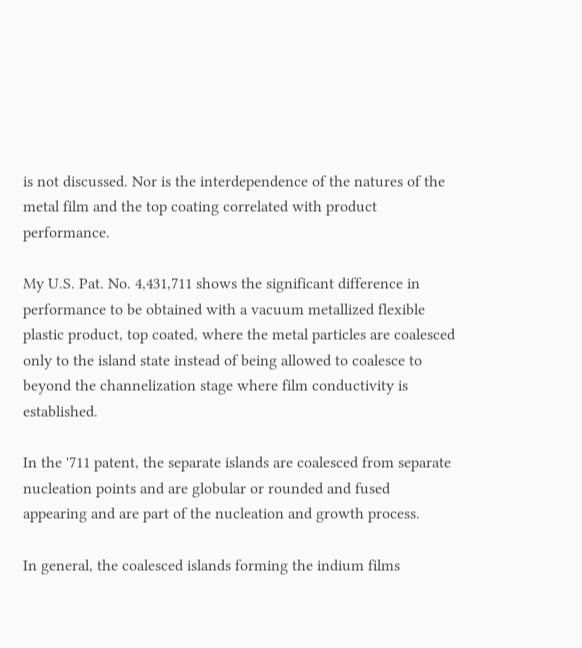is not discussed. Nor is the interdependence of the natures of the metal film and the top coating correlated with product performance.

My U.S. Pat. No. 4,431,711 shows the significant difference in performance to be obtained with a vacuum metallized flexible plastic product, top coated, where the metal particles are coalesced only to the island state instead of being allowed to coalesce to beyond the channelization stage where film conductivity is established.

In the '711 patent, the separate islands are coalesced from separate nucleation points and are globular or rounded and fused appearing and are part of the nucleation and growth process.

In general, the coalesced islands forming the indium films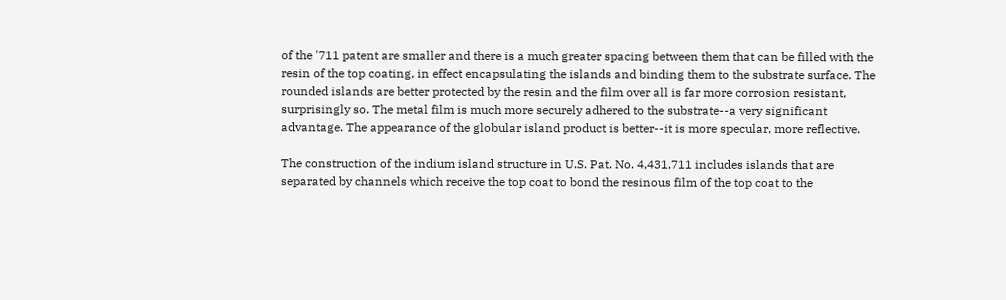of the '711 patent are smaller and there is a much greater spacing between them that can be filled with the resin of the top coating, in effect encapsulating the islands and binding them to the substrate surface. The rounded islands are better protected by the resin and the film over all is far more corrosion resistant, surprisingly so. The metal film is much more securely adhered to the substrate--a very significant advantage. The appearance of the globular island product is better--it is more specular, more reflective.

The construction of the indium island structure in U.S. Pat. No. 4,431,711 includes islands that are separated by channels which receive the top coat to bond the resinous film of the top coat to the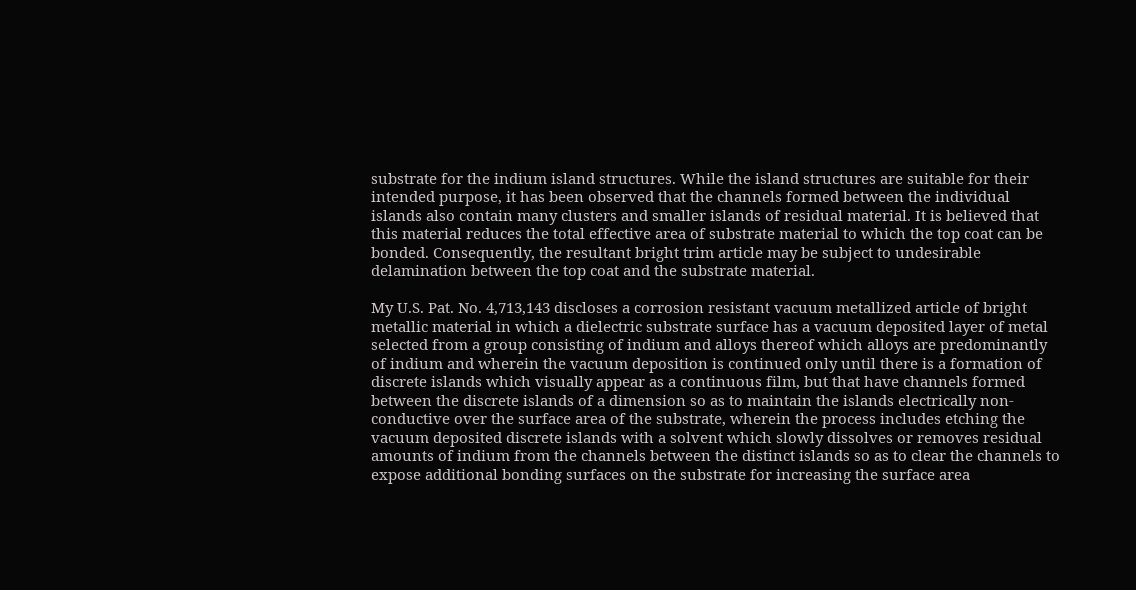substrate for the indium island structures. While the island structures are suitable for their intended purpose, it has been observed that the channels formed between the individual islands also contain many clusters and smaller islands of residual material. It is believed that this material reduces the total effective area of substrate material to which the top coat can be bonded. Consequently, the resultant bright trim article may be subject to undesirable delamination between the top coat and the substrate material.

My U.S. Pat. No. 4,713,143 discloses a corrosion resistant vacuum metallized article of bright metallic material in which a dielectric substrate surface has a vacuum deposited layer of metal selected from a group consisting of indium and alloys thereof which alloys are predominantly of indium and wherein the vacuum deposition is continued only until there is a formation of discrete islands which visually appear as a continuous film, but that have channels formed between the discrete islands of a dimension so as to maintain the islands electrically non-conductive over the surface area of the substrate, wherein the process includes etching the vacuum deposited discrete islands with a solvent which slowly dissolves or removes residual amounts of indium from the channels between the distinct islands so as to clear the channels to expose additional bonding surfaces on the substrate for increasing the surface area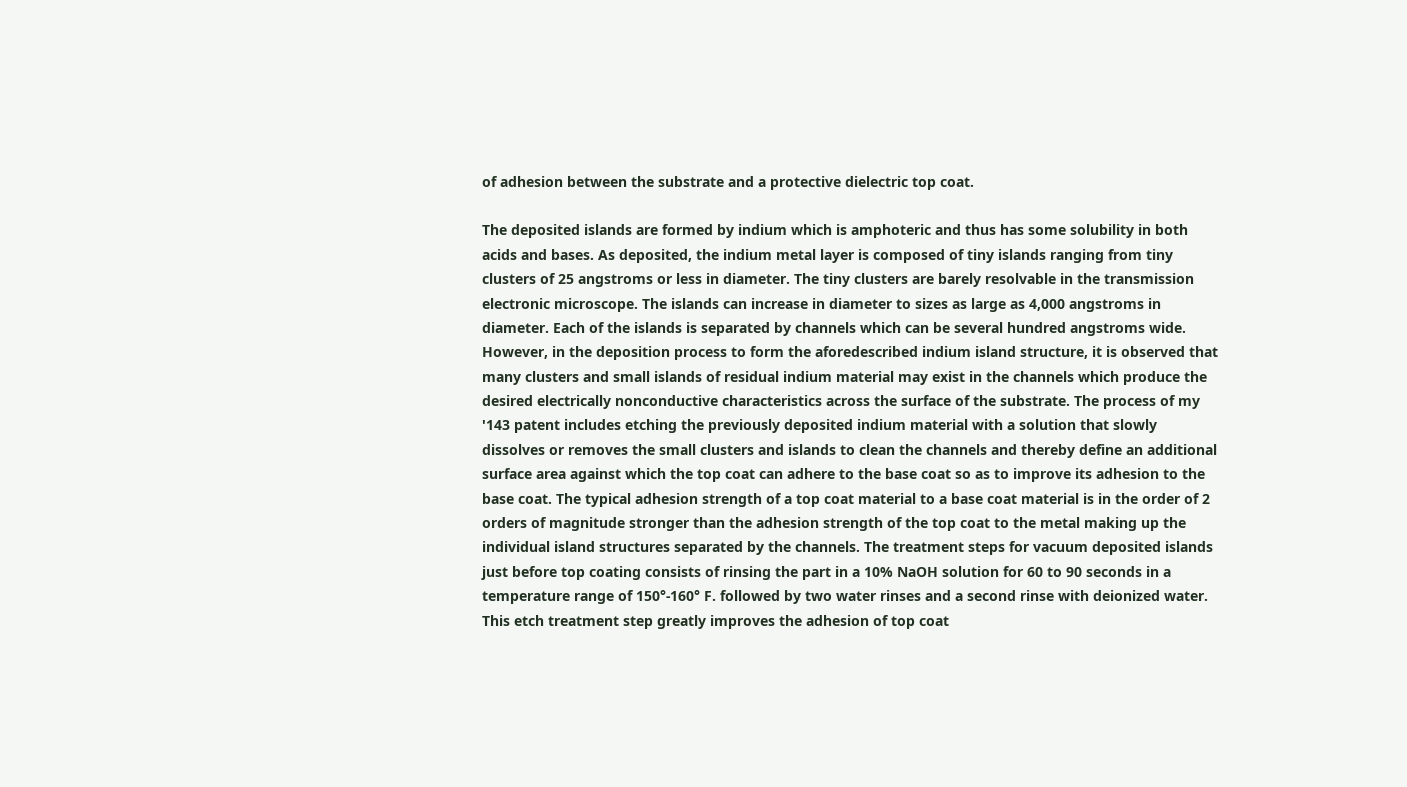of adhesion between the substrate and a protective dielectric top coat.

The deposited islands are formed by indium which is amphoteric and thus has some solubility in both acids and bases. As deposited, the indium metal layer is composed of tiny islands ranging from tiny clusters of 25 angstroms or less in diameter. The tiny clusters are barely resolvable in the transmission electronic microscope. The islands can increase in diameter to sizes as large as 4,000 angstroms in diameter. Each of the islands is separated by channels which can be several hundred angstroms wide. However, in the deposition process to form the aforedescribed indium island structure, it is observed that many clusters and small islands of residual indium material may exist in the channels which produce the desired electrically nonconductive characteristics across the surface of the substrate. The process of my '143 patent includes etching the previously deposited indium material with a solution that slowly dissolves or removes the small clusters and islands to clean the channels and thereby define an additional surface area against which the top coat can adhere to the base coat so as to improve its adhesion to the base coat. The typical adhesion strength of a top coat material to a base coat material is in the order of 2 orders of magnitude stronger than the adhesion strength of the top coat to the metal making up the individual island structures separated by the channels. The treatment steps for vacuum deposited islands just before top coating consists of rinsing the part in a 10% NaOH solution for 60 to 90 seconds in a temperature range of 150°-160° F. followed by two water rinses and a second rinse with deionized water. This etch treatment step greatly improves the adhesion of top coat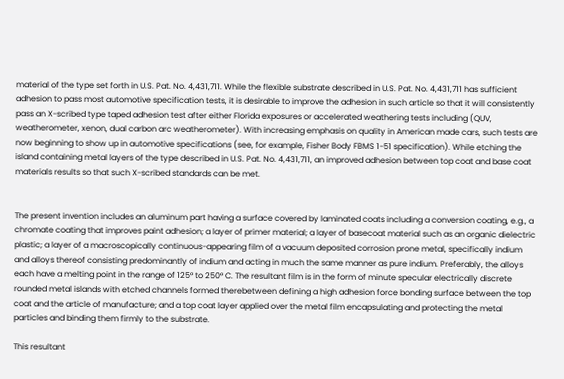material of the type set forth in U.S. Pat. No. 4,431,711. While the flexible substrate described in U.S. Pat. No. 4,431,711 has sufficient adhesion to pass most automotive specification tests, it is desirable to improve the adhesion in such article so that it will consistently pass an X-scribed type taped adhesion test after either Florida exposures or accelerated weathering tests including (QUV, weatherometer, xenon, dual carbon arc weatherometer). With increasing emphasis on quality in American made cars, such tests are now beginning to show up in automotive specifications (see, for example, Fisher Body FBMS 1-51 specification). While etching the island containing metal layers of the type described in U.S. Pat. No. 4,431,711, an improved adhesion between top coat and base coat materials results so that such X-scribed standards can be met.


The present invention includes an aluminum part having a surface covered by laminated coats including a conversion coating, e.g., a chromate coating that improves paint adhesion; a layer of primer material; a layer of basecoat material such as an organic dielectric plastic; a layer of a macroscopically continuous-appearing film of a vacuum deposited corrosion prone metal, specifically indium and alloys thereof consisting predominantly of indium and acting in much the same manner as pure indium. Preferably, the alloys each have a melting point in the range of 125° to 250° C. The resultant film is in the form of minute specular electrically discrete rounded metal islands with etched channels formed therebetween defining a high adhesion force bonding surface between the top coat and the article of manufacture; and a top coat layer applied over the metal film encapsulating and protecting the metal particles and binding them firmly to the substrate.

This resultant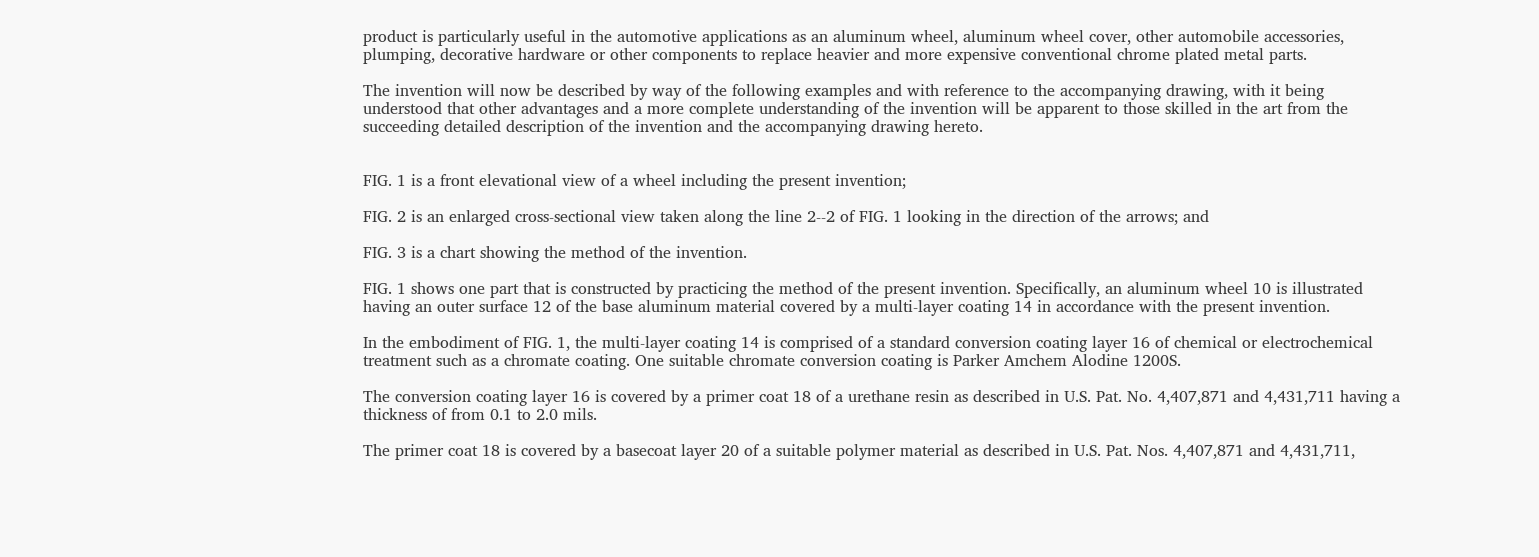product is particularly useful in the automotive applications as an aluminum wheel, aluminum wheel cover, other automobile accessories, plumping, decorative hardware or other components to replace heavier and more expensive conventional chrome plated metal parts.

The invention will now be described by way of the following examples and with reference to the accompanying drawing, with it being understood that other advantages and a more complete understanding of the invention will be apparent to those skilled in the art from the succeeding detailed description of the invention and the accompanying drawing hereto.


FIG. 1 is a front elevational view of a wheel including the present invention;

FIG. 2 is an enlarged cross-sectional view taken along the line 2--2 of FIG. 1 looking in the direction of the arrows; and

FIG. 3 is a chart showing the method of the invention.

FIG. 1 shows one part that is constructed by practicing the method of the present invention. Specifically, an aluminum wheel 10 is illustrated having an outer surface 12 of the base aluminum material covered by a multi-layer coating 14 in accordance with the present invention.

In the embodiment of FIG. 1, the multi-layer coating 14 is comprised of a standard conversion coating layer 16 of chemical or electrochemical treatment such as a chromate coating. One suitable chromate conversion coating is Parker Amchem Alodine 1200S.

The conversion coating layer 16 is covered by a primer coat 18 of a urethane resin as described in U.S. Pat. No. 4,407,871 and 4,431,711 having a thickness of from 0.1 to 2.0 mils.

The primer coat 18 is covered by a basecoat layer 20 of a suitable polymer material as described in U.S. Pat. Nos. 4,407,871 and 4,431,711,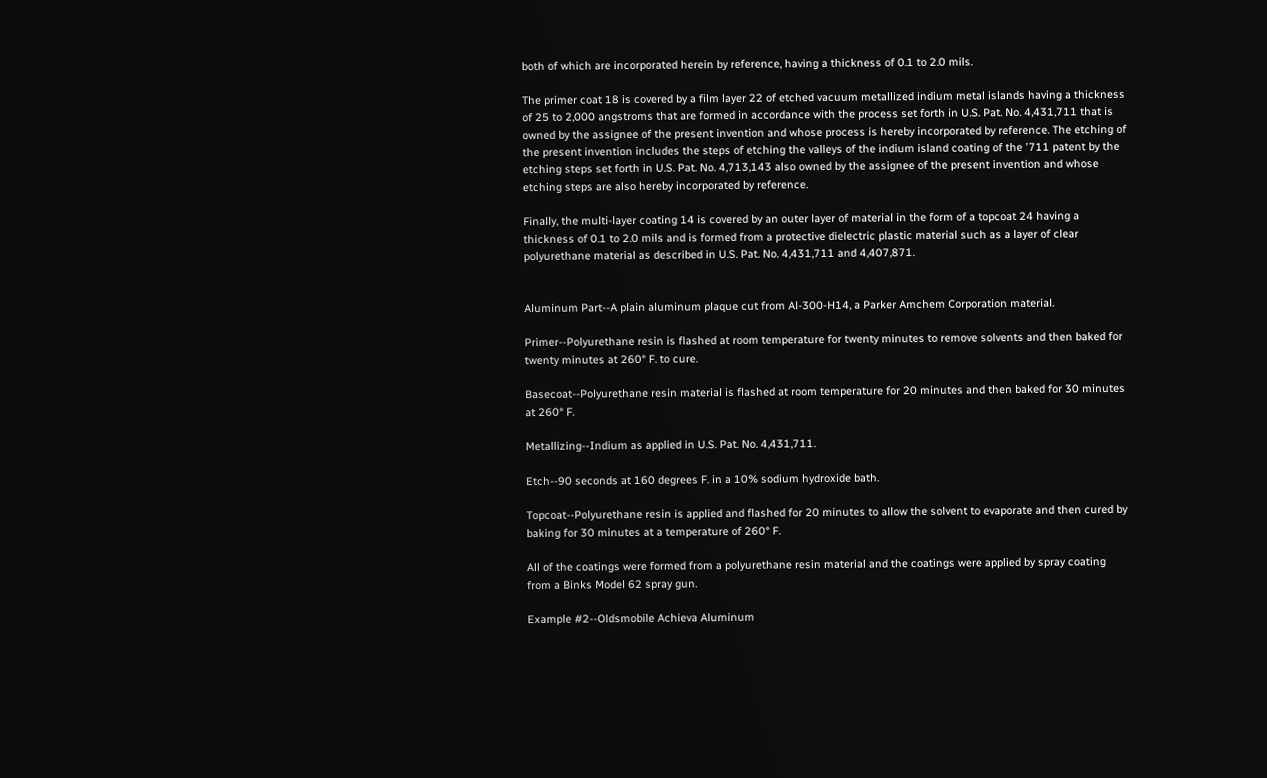both of which are incorporated herein by reference, having a thickness of 0.1 to 2.0 mils.

The primer coat 18 is covered by a film layer 22 of etched vacuum metallized indium metal islands having a thickness of 25 to 2,000 angstroms that are formed in accordance with the process set forth in U.S. Pat. No. 4,431,711 that is owned by the assignee of the present invention and whose process is hereby incorporated by reference. The etching of the present invention includes the steps of etching the valleys of the indium island coating of the '711 patent by the etching steps set forth in U.S. Pat. No. 4,713,143 also owned by the assignee of the present invention and whose etching steps are also hereby incorporated by reference.

Finally, the multi-layer coating 14 is covered by an outer layer of material in the form of a topcoat 24 having a thickness of 0.1 to 2.0 mils and is formed from a protective dielectric plastic material such as a layer of clear polyurethane material as described in U.S. Pat. No. 4,431,711 and 4,407,871.


Aluminum Part--A plain aluminum plaque cut from Al-300-H14, a Parker Amchem Corporation material.

Primer--Polyurethane resin is flashed at room temperature for twenty minutes to remove solvents and then baked for twenty minutes at 260° F. to cure.

Basecoat--Polyurethane resin material is flashed at room temperature for 20 minutes and then baked for 30 minutes at 260° F.

Metallizing--Indium as applied in U.S. Pat. No. 4,431,711.

Etch--90 seconds at 160 degrees F. in a 10% sodium hydroxide bath.

Topcoat--Polyurethane resin is applied and flashed for 20 minutes to allow the solvent to evaporate and then cured by baking for 30 minutes at a temperature of 260° F.

All of the coatings were formed from a polyurethane resin material and the coatings were applied by spray coating from a Binks Model 62 spray gun.

Example #2--Oldsmobile Achieva Aluminum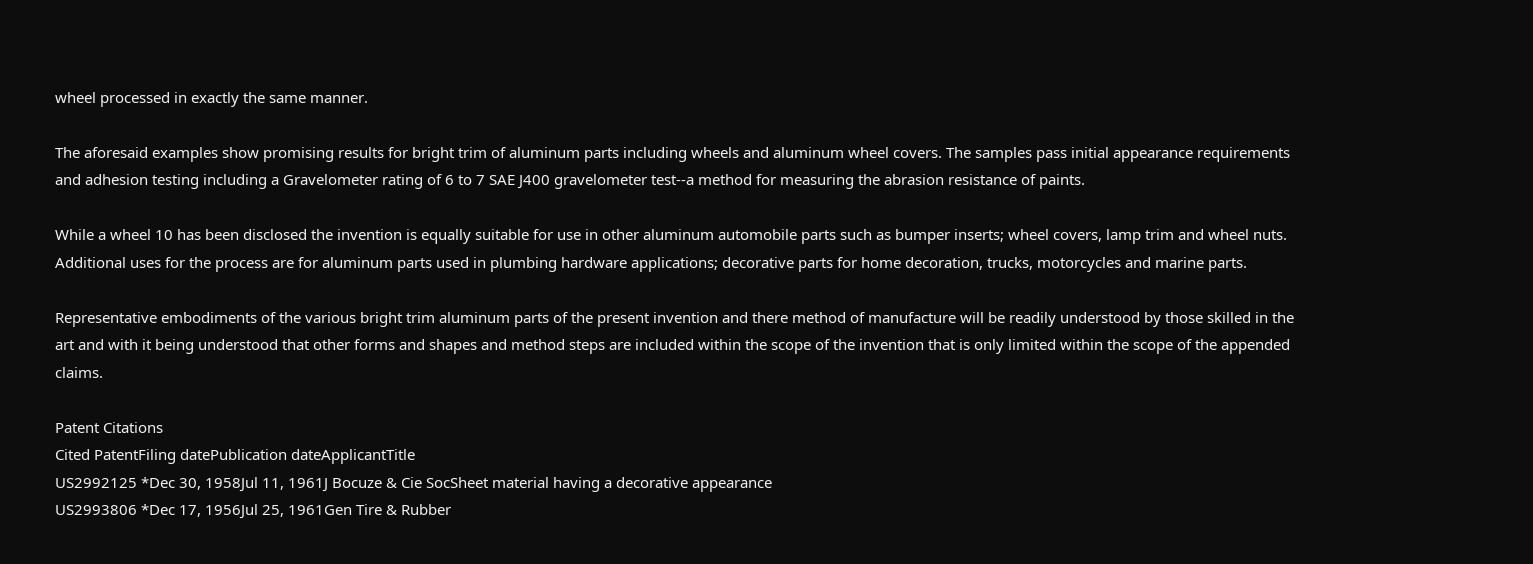wheel processed in exactly the same manner.

The aforesaid examples show promising results for bright trim of aluminum parts including wheels and aluminum wheel covers. The samples pass initial appearance requirements and adhesion testing including a Gravelometer rating of 6 to 7 SAE J400 gravelometer test--a method for measuring the abrasion resistance of paints.

While a wheel 10 has been disclosed the invention is equally suitable for use in other aluminum automobile parts such as bumper inserts; wheel covers, lamp trim and wheel nuts. Additional uses for the process are for aluminum parts used in plumbing hardware applications; decorative parts for home decoration, trucks, motorcycles and marine parts.

Representative embodiments of the various bright trim aluminum parts of the present invention and there method of manufacture will be readily understood by those skilled in the art and with it being understood that other forms and shapes and method steps are included within the scope of the invention that is only limited within the scope of the appended claims.

Patent Citations
Cited PatentFiling datePublication dateApplicantTitle
US2992125 *Dec 30, 1958Jul 11, 1961J Bocuze & Cie SocSheet material having a decorative appearance
US2993806 *Dec 17, 1956Jul 25, 1961Gen Tire & Rubber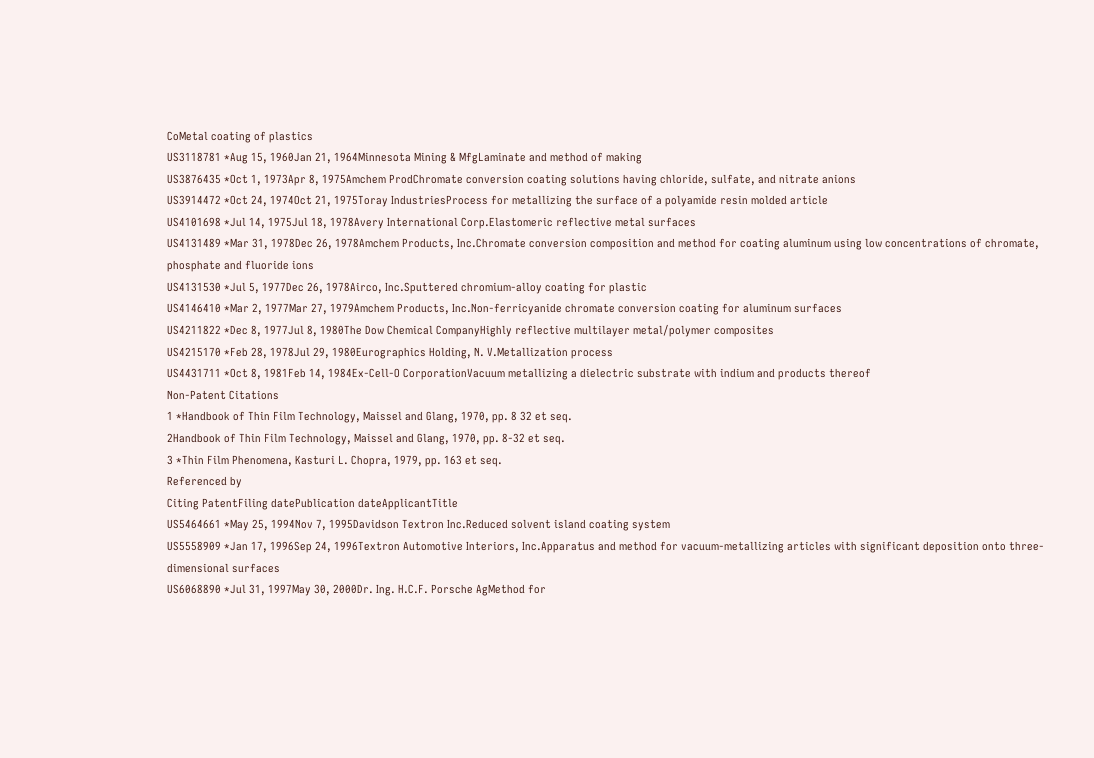CoMetal coating of plastics
US3118781 *Aug 15, 1960Jan 21, 1964Minnesota Mining & MfgLaminate and method of making
US3876435 *Oct 1, 1973Apr 8, 1975Amchem ProdChromate conversion coating solutions having chloride, sulfate, and nitrate anions
US3914472 *Oct 24, 1974Oct 21, 1975Toray IndustriesProcess for metallizing the surface of a polyamide resin molded article
US4101698 *Jul 14, 1975Jul 18, 1978Avery International Corp.Elastomeric reflective metal surfaces
US4131489 *Mar 31, 1978Dec 26, 1978Amchem Products, Inc.Chromate conversion composition and method for coating aluminum using low concentrations of chromate, phosphate and fluoride ions
US4131530 *Jul 5, 1977Dec 26, 1978Airco, Inc.Sputtered chromium-alloy coating for plastic
US4146410 *Mar 2, 1977Mar 27, 1979Amchem Products, Inc.Non-ferricyanide chromate conversion coating for aluminum surfaces
US4211822 *Dec 8, 1977Jul 8, 1980The Dow Chemical CompanyHighly reflective multilayer metal/polymer composites
US4215170 *Feb 28, 1978Jul 29, 1980Eurographics Holding, N. V.Metallization process
US4431711 *Oct 8, 1981Feb 14, 1984Ex-Cell-O CorporationVacuum metallizing a dielectric substrate with indium and products thereof
Non-Patent Citations
1 *Handbook of Thin Film Technology, Maissel and Glang, 1970, pp. 8 32 et seq.
2Handbook of Thin Film Technology, Maissel and Glang, 1970, pp. 8-32 et seq.
3 *Thin Film Phenomena, Kasturi L. Chopra, 1979, pp. 163 et seq.
Referenced by
Citing PatentFiling datePublication dateApplicantTitle
US5464661 *May 25, 1994Nov 7, 1995Davidson Textron Inc.Reduced solvent island coating system
US5558909 *Jan 17, 1996Sep 24, 1996Textron Automotive Interiors, Inc.Apparatus and method for vacuum-metallizing articles with significant deposition onto three-dimensional surfaces
US6068890 *Jul 31, 1997May 30, 2000Dr. Ing. H.C.F. Porsche AgMethod for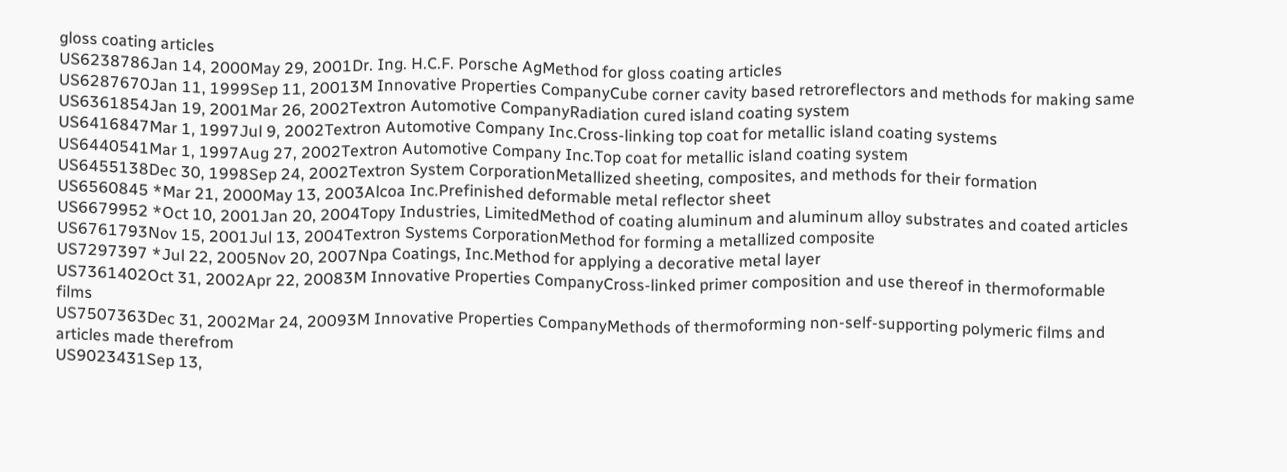gloss coating articles
US6238786Jan 14, 2000May 29, 2001Dr. Ing. H.C.F. Porsche AgMethod for gloss coating articles
US6287670Jan 11, 1999Sep 11, 20013M Innovative Properties CompanyCube corner cavity based retroreflectors and methods for making same
US6361854Jan 19, 2001Mar 26, 2002Textron Automotive CompanyRadiation cured island coating system
US6416847Mar 1, 1997Jul 9, 2002Textron Automotive Company Inc.Cross-linking top coat for metallic island coating systems
US6440541Mar 1, 1997Aug 27, 2002Textron Automotive Company Inc.Top coat for metallic island coating system
US6455138Dec 30, 1998Sep 24, 2002Textron System CorporationMetallized sheeting, composites, and methods for their formation
US6560845 *Mar 21, 2000May 13, 2003Alcoa Inc.Prefinished deformable metal reflector sheet
US6679952 *Oct 10, 2001Jan 20, 2004Topy Industries, LimitedMethod of coating aluminum and aluminum alloy substrates and coated articles
US6761793Nov 15, 2001Jul 13, 2004Textron Systems CorporationMethod for forming a metallized composite
US7297397 *Jul 22, 2005Nov 20, 2007Npa Coatings, Inc.Method for applying a decorative metal layer
US7361402Oct 31, 2002Apr 22, 20083M Innovative Properties CompanyCross-linked primer composition and use thereof in thermoformable films
US7507363Dec 31, 2002Mar 24, 20093M Innovative Properties CompanyMethods of thermoforming non-self-supporting polymeric films and articles made therefrom
US9023431Sep 13,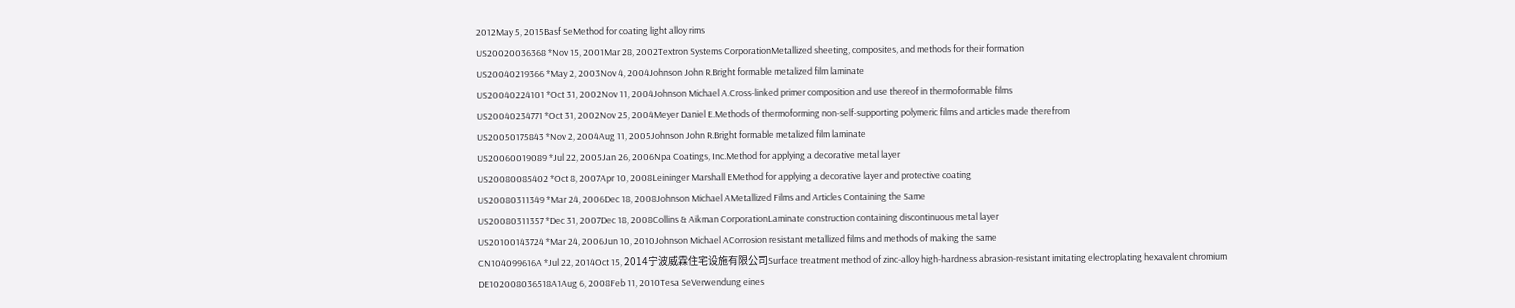2012May 5, 2015Basf SeMethod for coating light alloy rims
US20020036368 *Nov 15, 2001Mar 28, 2002Textron Systems CorporationMetallized sheeting, composites, and methods for their formation
US20040219366 *May 2, 2003Nov 4, 2004Johnson John R.Bright formable metalized film laminate
US20040224101 *Oct 31, 2002Nov 11, 2004Johnson Michael A.Cross-linked primer composition and use thereof in thermoformable films
US20040234771 *Oct 31, 2002Nov 25, 2004Meyer Daniel E.Methods of thermoforming non-self-supporting polymeric films and articles made therefrom
US20050175843 *Nov 2, 2004Aug 11, 2005Johnson John R.Bright formable metalized film laminate
US20060019089 *Jul 22, 2005Jan 26, 2006Npa Coatings, Inc.Method for applying a decorative metal layer
US20080085402 *Oct 8, 2007Apr 10, 2008Leininger Marshall EMethod for applying a decorative layer and protective coating
US20080311349 *Mar 24, 2006Dec 18, 2008Johnson Michael AMetallized Films and Articles Containing the Same
US20080311357 *Dec 31, 2007Dec 18, 2008Collins & Aikman CorporationLaminate construction containing discontinuous metal layer
US20100143724 *Mar 24, 2006Jun 10, 2010Johnson Michael ACorrosion resistant metallized films and methods of making the same
CN104099616A *Jul 22, 2014Oct 15, 2014宁波威霖住宅设施有限公司Surface treatment method of zinc-alloy high-hardness abrasion-resistant imitating electroplating hexavalent chromium
DE102008036518A1Aug 6, 2008Feb 11, 2010Tesa SeVerwendung eines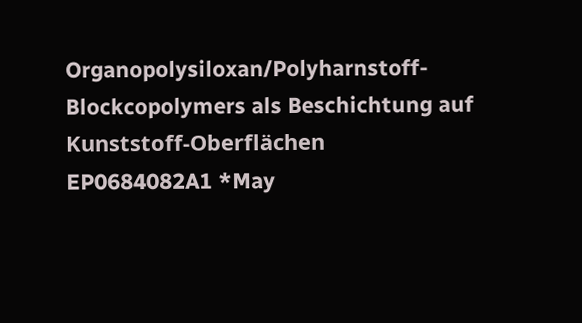Organopolysiloxan/Polyharnstoff-Blockcopolymers als Beschichtung auf Kunststoff-Oberflächen
EP0684082A1 *May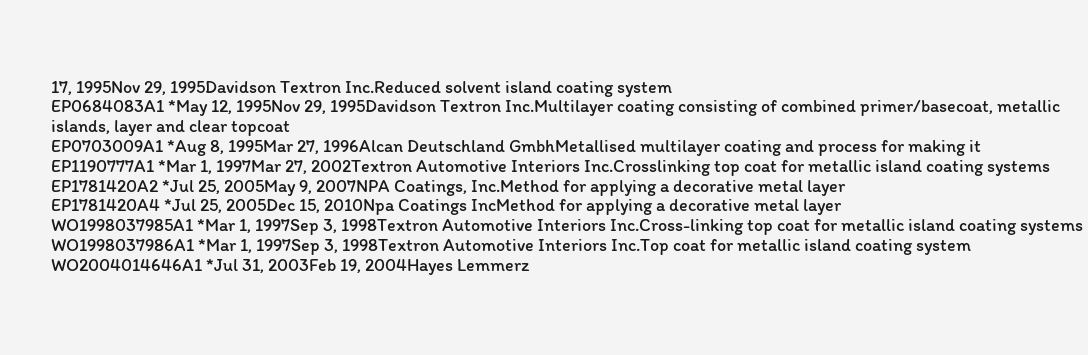17, 1995Nov 29, 1995Davidson Textron Inc.Reduced solvent island coating system
EP0684083A1 *May 12, 1995Nov 29, 1995Davidson Textron Inc.Multilayer coating consisting of combined primer/basecoat, metallic islands, layer and clear topcoat
EP0703009A1 *Aug 8, 1995Mar 27, 1996Alcan Deutschland GmbhMetallised multilayer coating and process for making it
EP1190777A1 *Mar 1, 1997Mar 27, 2002Textron Automotive Interiors Inc.Crosslinking top coat for metallic island coating systems
EP1781420A2 *Jul 25, 2005May 9, 2007NPA Coatings, Inc.Method for applying a decorative metal layer
EP1781420A4 *Jul 25, 2005Dec 15, 2010Npa Coatings IncMethod for applying a decorative metal layer
WO1998037985A1 *Mar 1, 1997Sep 3, 1998Textron Automotive Interiors Inc.Cross-linking top coat for metallic island coating systems
WO1998037986A1 *Mar 1, 1997Sep 3, 1998Textron Automotive Interiors Inc.Top coat for metallic island coating system
WO2004014646A1 *Jul 31, 2003Feb 19, 2004Hayes Lemmerz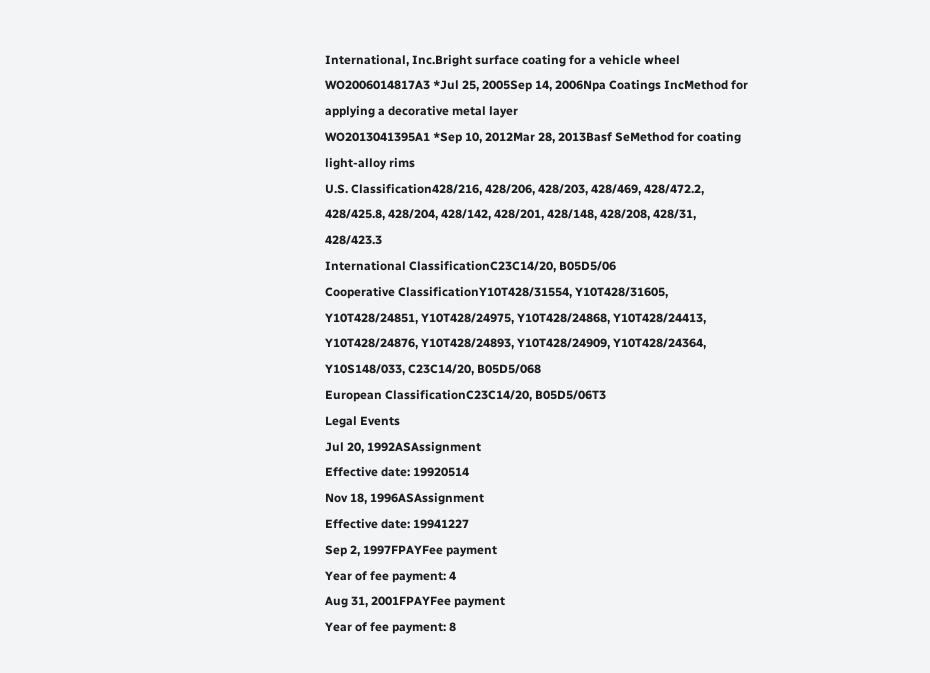International, Inc.Bright surface coating for a vehicle wheel
WO2006014817A3 *Jul 25, 2005Sep 14, 2006Npa Coatings IncMethod for applying a decorative metal layer
WO2013041395A1 *Sep 10, 2012Mar 28, 2013Basf SeMethod for coating light-alloy rims
U.S. Classification428/216, 428/206, 428/203, 428/469, 428/472.2, 428/425.8, 428/204, 428/142, 428/201, 428/148, 428/208, 428/31, 428/423.3
International ClassificationC23C14/20, B05D5/06
Cooperative ClassificationY10T428/31554, Y10T428/31605, Y10T428/24851, Y10T428/24975, Y10T428/24868, Y10T428/24413, Y10T428/24876, Y10T428/24893, Y10T428/24909, Y10T428/24364, Y10S148/033, C23C14/20, B05D5/068
European ClassificationC23C14/20, B05D5/06T3
Legal Events
Jul 20, 1992ASAssignment
Effective date: 19920514
Nov 18, 1996ASAssignment
Effective date: 19941227
Sep 2, 1997FPAYFee payment
Year of fee payment: 4
Aug 31, 2001FPAYFee payment
Year of fee payment: 8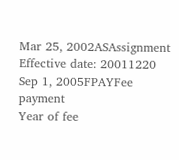Mar 25, 2002ASAssignment
Effective date: 20011220
Sep 1, 2005FPAYFee payment
Year of fee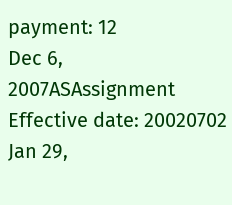payment: 12
Dec 6, 2007ASAssignment
Effective date: 20020702
Jan 29,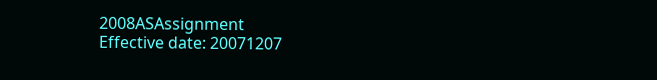2008ASAssignment
Effective date: 20071207